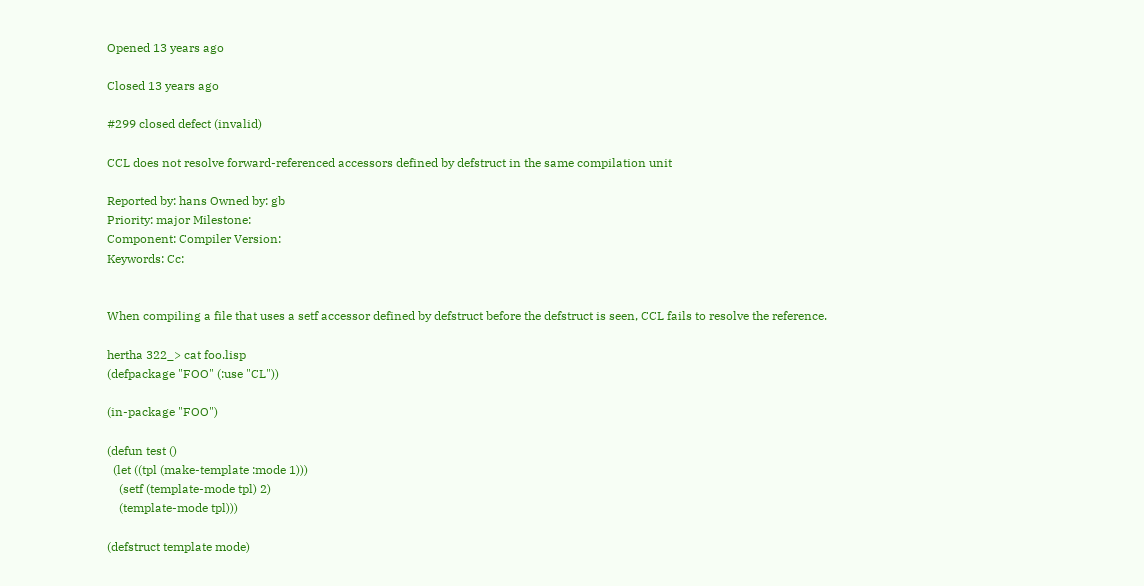Opened 13 years ago

Closed 13 years ago

#299 closed defect (invalid)

CCL does not resolve forward-referenced accessors defined by defstruct in the same compilation unit

Reported by: hans Owned by: gb
Priority: major Milestone:
Component: Compiler Version:
Keywords: Cc:


When compiling a file that uses a setf accessor defined by defstruct before the defstruct is seen, CCL fails to resolve the reference.

hertha 322_> cat foo.lisp
(defpackage "FOO" (:use "CL"))

(in-package "FOO")

(defun test ()
  (let ((tpl (make-template :mode 1)))
    (setf (template-mode tpl) 2)
    (template-mode tpl)))

(defstruct template mode)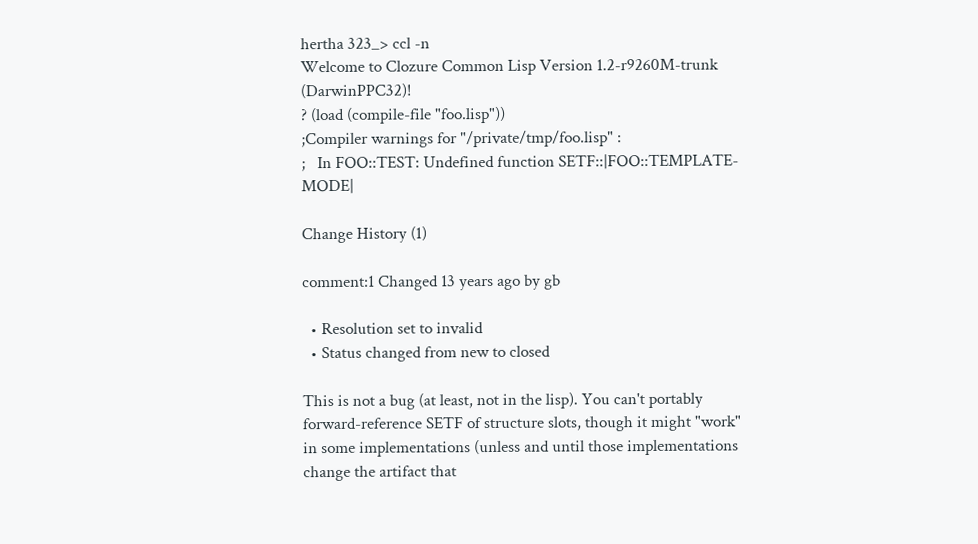hertha 323_> ccl -n
Welcome to Clozure Common Lisp Version 1.2-r9260M-trunk  (DarwinPPC32)!
? (load (compile-file "foo.lisp"))
;Compiler warnings for "/private/tmp/foo.lisp" :
;   In FOO::TEST: Undefined function SETF::|FOO::TEMPLATE-MODE|

Change History (1)

comment:1 Changed 13 years ago by gb

  • Resolution set to invalid
  • Status changed from new to closed

This is not a bug (at least, not in the lisp). You can't portably forward-reference SETF of structure slots, though it might "work" in some implementations (unless and until those implementations change the artifact that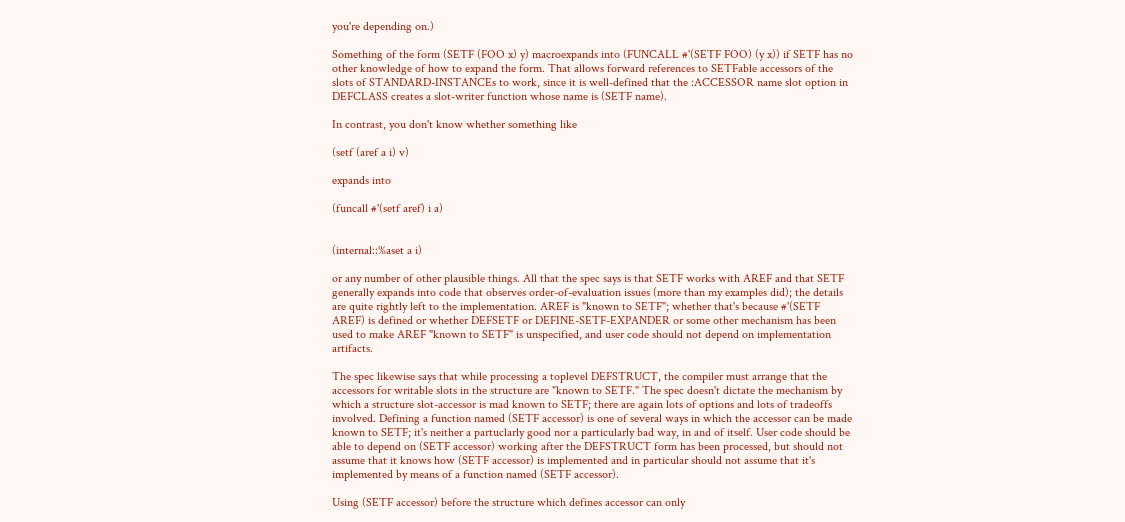you're depending on.)

Something of the form (SETF (FOO x) y) macroexpands into (FUNCALL #'(SETF FOO) (y x)) if SETF has no other knowledge of how to expand the form. That allows forward references to SETFable accessors of the slots of STANDARD-INSTANCEs to work, since it is well-defined that the :ACCESSOR name slot option in DEFCLASS creates a slot-writer function whose name is (SETF name).

In contrast, you don't know whether something like

(setf (aref a i) v)

expands into

(funcall #'(setf aref) i a)


(internal::%aset a i)

or any number of other plausible things. All that the spec says is that SETF works with AREF and that SETF generally expands into code that observes order-of-evaluation issues (more than my examples did); the details are quite rightly left to the implementation. AREF is "known to SETF"; whether that's because #'(SETF AREF) is defined or whether DEFSETF or DEFINE-SETF-EXPANDER or some other mechanism has been used to make AREF "known to SETF" is unspecified, and user code should not depend on implementation artifacts.

The spec likewise says that while processing a toplevel DEFSTRUCT, the compiler must arrange that the accessors for writable slots in the structure are "known to SETF." The spec doesn't dictate the mechanism by which a structure slot-accessor is mad known to SETF; there are again lots of options and lots of tradeoffs involved. Defining a function named (SETF accessor) is one of several ways in which the accessor can be made known to SETF; it's neither a partuclarly good nor a particularly bad way, in and of itself. User code should be able to depend on (SETF accessor) working after the DEFSTRUCT form has been processed, but should not assume that it knows how (SETF accessor) is implemented and in particular should not assume that it's implemented by means of a function named (SETF accessor).

Using (SETF accessor) before the structure which defines accessor can only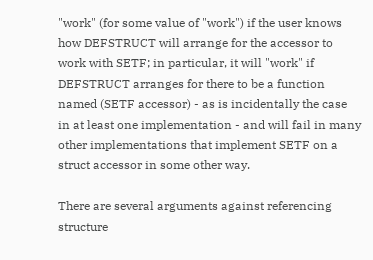"work" (for some value of "work") if the user knows how DEFSTRUCT will arrange for the accessor to work with SETF; in particular, it will "work" if DEFSTRUCT arranges for there to be a function named (SETF accessor) - as is incidentally the case in at least one implementation - and will fail in many other implementations that implement SETF on a struct accessor in some other way.

There are several arguments against referencing structure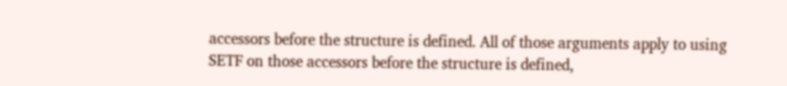accessors before the structure is defined. All of those arguments apply to using SETF on those accessors before the structure is defined,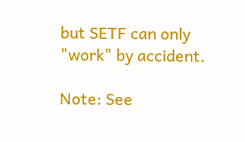but SETF can only "work" by accident.

Note: See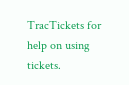TracTickets for help on using tickets.